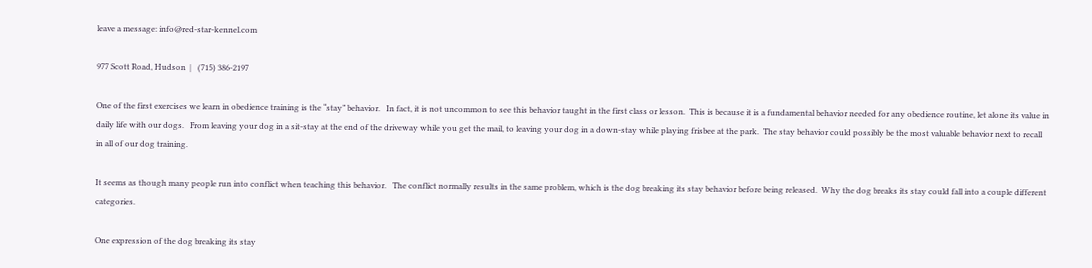leave a message: info@red-star-kennel.com

977 Scott Road, Hudson  |   (715) 386-2197

One of the first exercises we learn in obedience training is the “stay” behavior.   In fact, it is not uncommon to see this behavior taught in the first class or lesson.  This is because it is a fundamental behavior needed for any obedience routine, let alone its value in daily life with our dogs.   From leaving your dog in a sit-stay at the end of the driveway while you get the mail, to leaving your dog in a down-stay while playing frisbee at the park.  The stay behavior could possibly be the most valuable behavior next to recall in all of our dog training.

It seems as though many people run into conflict when teaching this behavior.   The conflict normally results in the same problem, which is the dog breaking its stay behavior before being released.  Why the dog breaks its stay could fall into a couple different categories.

One expression of the dog breaking its stay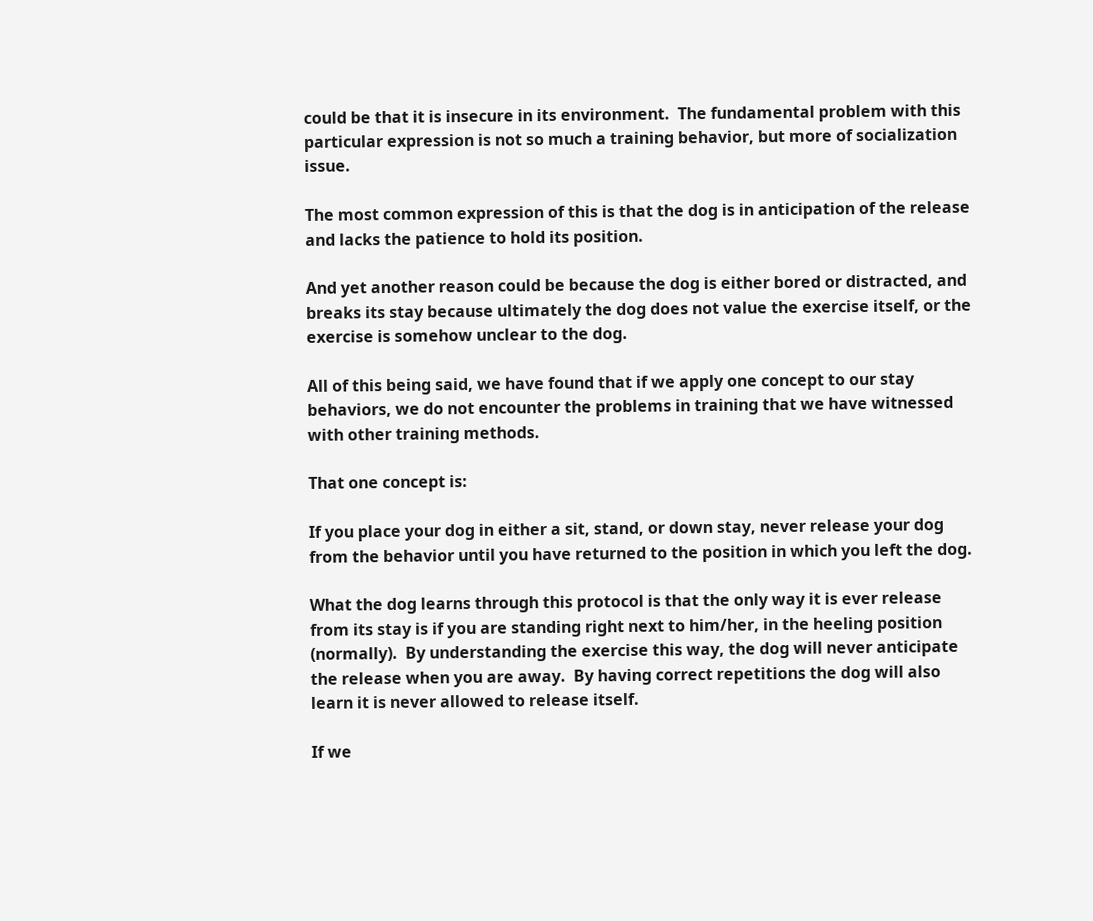could be that it is insecure in its environment.  The fundamental problem with this particular expression is not so much a training behavior, but more of socialization issue.

The most common expression of this is that the dog is in anticipation of the release and lacks the patience to hold its position.

And yet another reason could be because the dog is either bored or distracted, and breaks its stay because ultimately the dog does not value the exercise itself, or the exercise is somehow unclear to the dog.

All of this being said, we have found that if we apply one concept to our stay behaviors, we do not encounter the problems in training that we have witnessed with other training methods.

That one concept is:

If you place your dog in either a sit, stand, or down stay, never release your dog from the behavior until you have returned to the position in which you left the dog.

What the dog learns through this protocol is that the only way it is ever release from its stay is if you are standing right next to him/her, in the heeling position (normally).  By understanding the exercise this way, the dog will never anticipate the release when you are away.  By having correct repetitions the dog will also learn it is never allowed to release itself.

If we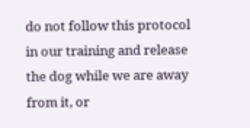do not follow this protocol in our training and release the dog while we are away from it, or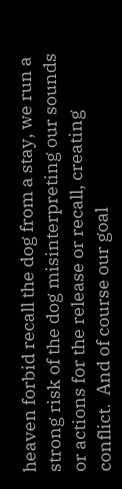heaven forbid recall the dog from a stay, we run a strong risk of the dog misinterpreting our sounds or actions for the release or recall, creating conflict.  And of course our goal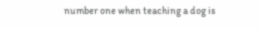number one when teaching a dog is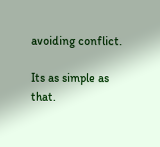avoiding conflict.

Its as simple as that.